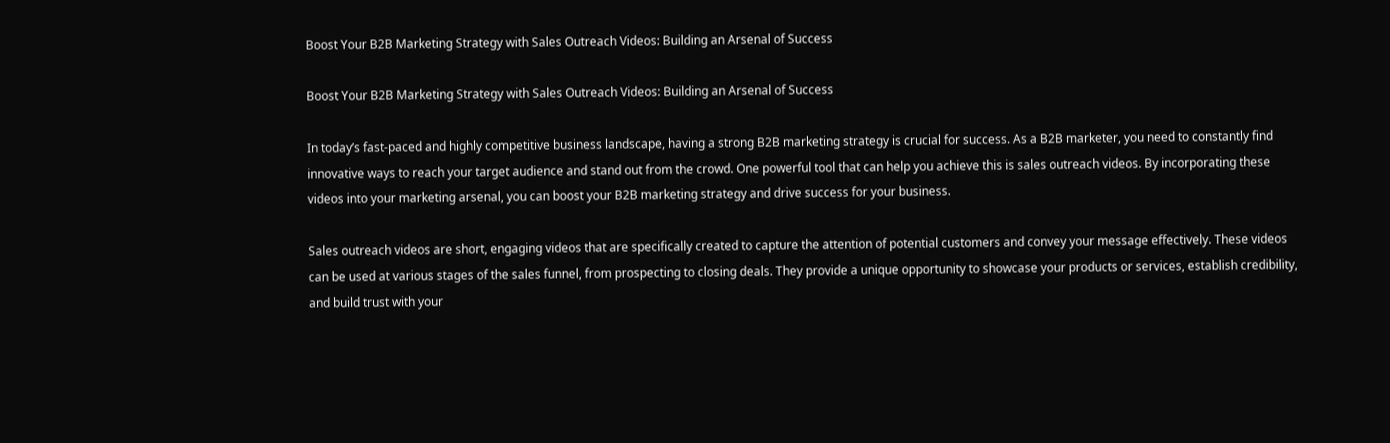Boost Your B2B Marketing Strategy with Sales Outreach Videos: Building an Arsenal of Success

Boost Your B2B Marketing Strategy with Sales Outreach Videos: Building an Arsenal of Success

In today’s fast-paced and highly competitive business landscape, having a strong B2B marketing strategy is crucial for success. As a B2B marketer, you need to constantly find innovative ways to reach your target audience and stand out from the crowd. One powerful tool that can help you achieve this is sales outreach videos. By incorporating these videos into your marketing arsenal, you can boost your B2B marketing strategy and drive success for your business.

Sales outreach videos are short, engaging videos that are specifically created to capture the attention of potential customers and convey your message effectively. These videos can be used at various stages of the sales funnel, from prospecting to closing deals. They provide a unique opportunity to showcase your products or services, establish credibility, and build trust with your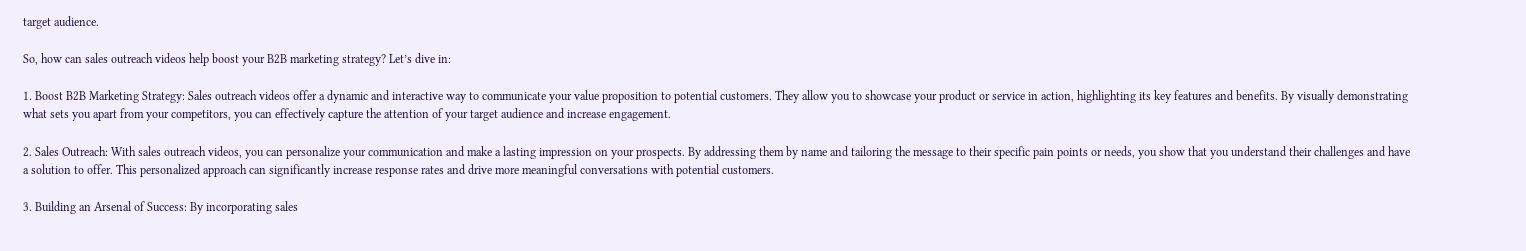target audience.

So, how can sales outreach videos help boost your B2B marketing strategy? Let’s dive in:

1. Boost B2B Marketing Strategy: Sales outreach videos offer a dynamic and interactive way to communicate your value proposition to potential customers. They allow you to showcase your product or service in action, highlighting its key features and benefits. By visually demonstrating what sets you apart from your competitors, you can effectively capture the attention of your target audience and increase engagement.

2. Sales Outreach: With sales outreach videos, you can personalize your communication and make a lasting impression on your prospects. By addressing them by name and tailoring the message to their specific pain points or needs, you show that you understand their challenges and have a solution to offer. This personalized approach can significantly increase response rates and drive more meaningful conversations with potential customers.

3. Building an Arsenal of Success: By incorporating sales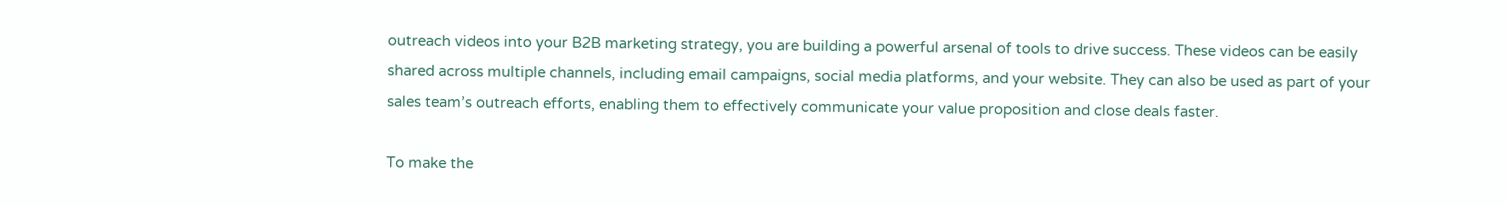outreach videos into your B2B marketing strategy, you are building a powerful arsenal of tools to drive success. These videos can be easily shared across multiple channels, including email campaigns, social media platforms, and your website. They can also be used as part of your sales team’s outreach efforts, enabling them to effectively communicate your value proposition and close deals faster.

To make the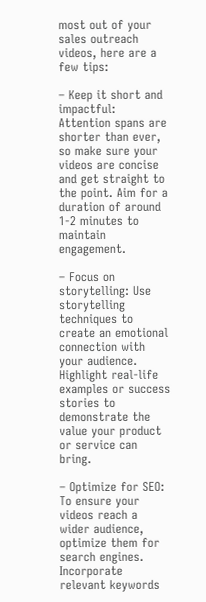most out of your sales outreach videos, here are a few tips:

– Keep it short and impactful: Attention spans are shorter than ever, so make sure your videos are concise and get straight to the point. Aim for a duration of around 1-2 minutes to maintain engagement.

– Focus on storytelling: Use storytelling techniques to create an emotional connection with your audience. Highlight real-life examples or success stories to demonstrate the value your product or service can bring.

– Optimize for SEO: To ensure your videos reach a wider audience, optimize them for search engines. Incorporate relevant keywords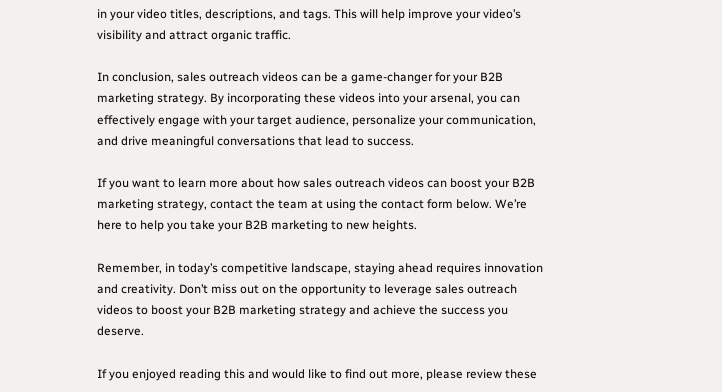in your video titles, descriptions, and tags. This will help improve your video’s visibility and attract organic traffic.

In conclusion, sales outreach videos can be a game-changer for your B2B marketing strategy. By incorporating these videos into your arsenal, you can effectively engage with your target audience, personalize your communication, and drive meaningful conversations that lead to success.

If you want to learn more about how sales outreach videos can boost your B2B marketing strategy, contact the team at using the contact form below. We’re here to help you take your B2B marketing to new heights.

Remember, in today’s competitive landscape, staying ahead requires innovation and creativity. Don’t miss out on the opportunity to leverage sales outreach videos to boost your B2B marketing strategy and achieve the success you deserve.

If you enjoyed reading this and would like to find out more, please review these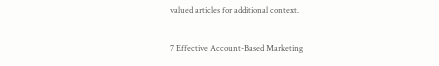valued articles for additional context.

7 Effective Account-Based Marketing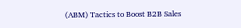(ABM) Tactics to Boost B2B Sales